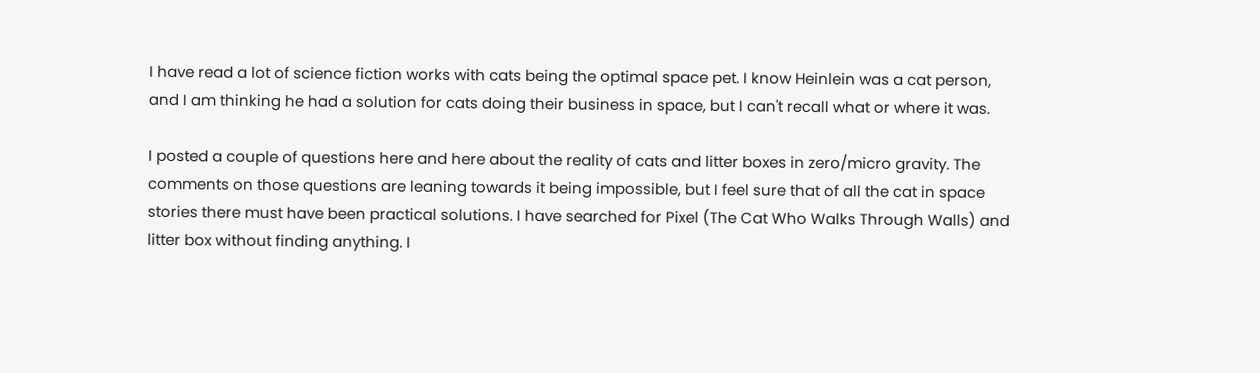I have read a lot of science fiction works with cats being the optimal space pet. I know Heinlein was a cat person, and I am thinking he had a solution for cats doing their business in space, but I can't recall what or where it was.

I posted a couple of questions here and here about the reality of cats and litter boxes in zero/micro gravity. The comments on those questions are leaning towards it being impossible, but I feel sure that of all the cat in space stories there must have been practical solutions. I have searched for Pixel (The Cat Who Walks Through Walls) and litter box without finding anything. I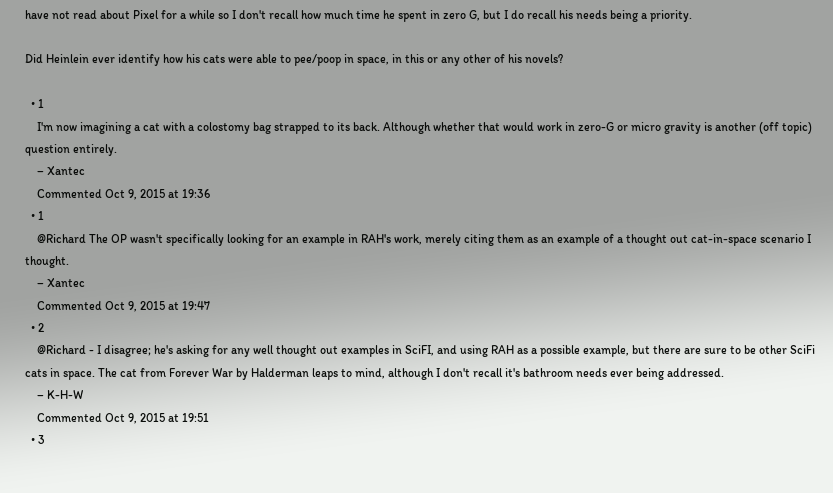have not read about Pixel for a while so I don't recall how much time he spent in zero G, but I do recall his needs being a priority.

Did Heinlein ever identify how his cats were able to pee/poop in space, in this or any other of his novels?

  • 1
    I'm now imagining a cat with a colostomy bag strapped to its back. Although whether that would work in zero-G or micro gravity is another (off topic) question entirely.
    – Xantec
    Commented Oct 9, 2015 at 19:36
  • 1
    @Richard The OP wasn't specifically looking for an example in RAH's work, merely citing them as an example of a thought out cat-in-space scenario I thought.
    – Xantec
    Commented Oct 9, 2015 at 19:47
  • 2
    @Richard - I disagree; he's asking for any well thought out examples in SciFI, and using RAH as a possible example, but there are sure to be other SciFi cats in space. The cat from Forever War by Halderman leaps to mind, although I don't recall it's bathroom needs ever being addressed.
    – K-H-W
    Commented Oct 9, 2015 at 19:51
  • 3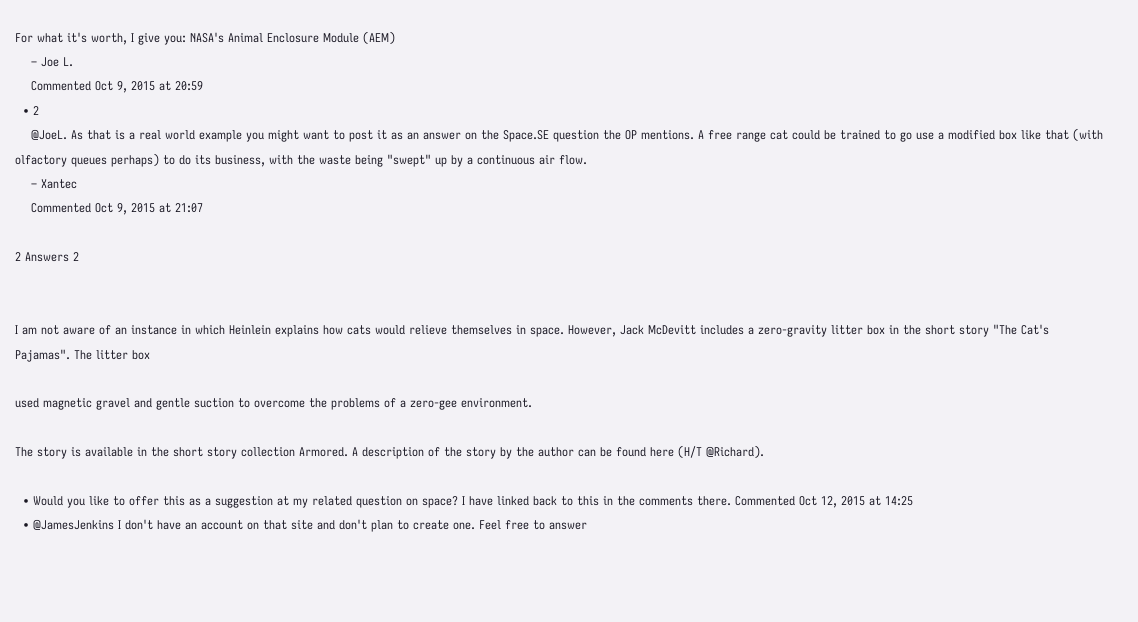For what it's worth, I give you: NASA's Animal Enclosure Module (AEM)
    – Joe L.
    Commented Oct 9, 2015 at 20:59
  • 2
    @JoeL. As that is a real world example you might want to post it as an answer on the Space.SE question the OP mentions. A free range cat could be trained to go use a modified box like that (with olfactory queues perhaps) to do its business, with the waste being "swept" up by a continuous air flow.
    – Xantec
    Commented Oct 9, 2015 at 21:07

2 Answers 2


I am not aware of an instance in which Heinlein explains how cats would relieve themselves in space. However, Jack McDevitt includes a zero-gravity litter box in the short story "The Cat's Pajamas". The litter box

used magnetic gravel and gentle suction to overcome the problems of a zero-gee environment.

The story is available in the short story collection Armored. A description of the story by the author can be found here (H/T @Richard).

  • Would you like to offer this as a suggestion at my related question on space? I have linked back to this in the comments there. Commented Oct 12, 2015 at 14:25
  • @JamesJenkins I don't have an account on that site and don't plan to create one. Feel free to answer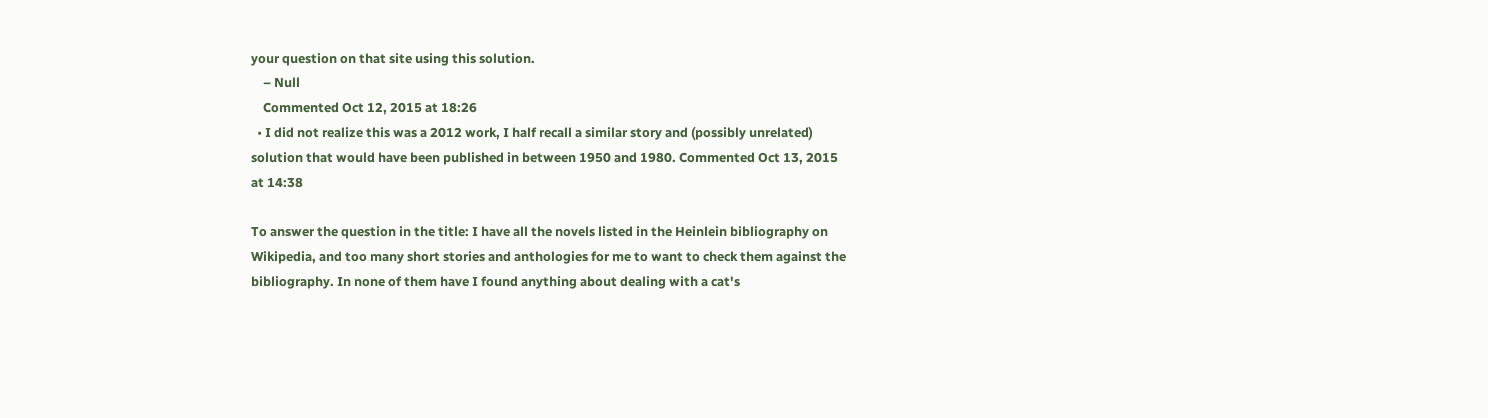your question on that site using this solution.
    – Null
    Commented Oct 12, 2015 at 18:26
  • I did not realize this was a 2012 work, I half recall a similar story and (possibly unrelated) solution that would have been published in between 1950 and 1980. Commented Oct 13, 2015 at 14:38

To answer the question in the title: I have all the novels listed in the Heinlein bibliography on Wikipedia, and too many short stories and anthologies for me to want to check them against the bibliography. In none of them have I found anything about dealing with a cat's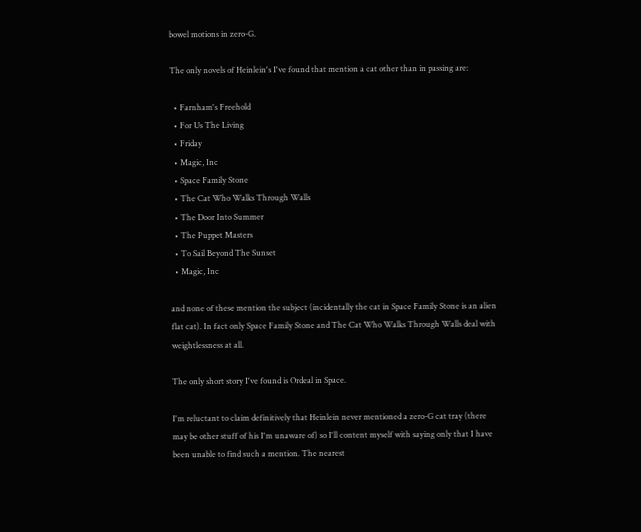bowel motions in zero-G.

The only novels of Heinlein's I've found that mention a cat other than in passing are:

  • Farnham's Freehold
  • For Us The Living
  • Friday
  • Magic, Inc
  • Space Family Stone
  • The Cat Who Walks Through Walls
  • The Door Into Summer
  • The Puppet Masters
  • To Sail Beyond The Sunset
  • Magic, Inc

and none of these mention the subject (incidentally the cat in Space Family Stone is an alien flat cat). In fact only Space Family Stone and The Cat Who Walks Through Walls deal with weightlessness at all.

The only short story I've found is Ordeal in Space.

I'm reluctant to claim definitively that Heinlein never mentioned a zero-G cat tray (there may be other stuff of his I'm unaware of) so I'll content myself with saying only that I have been unable to find such a mention. The nearest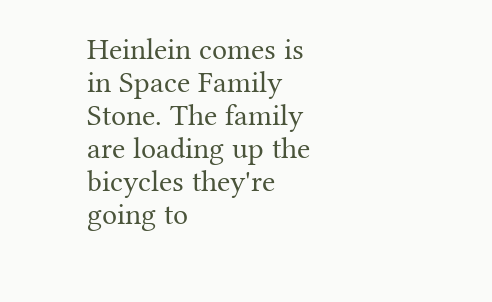Heinlein comes is in Space Family Stone. The family are loading up the bicycles they're going to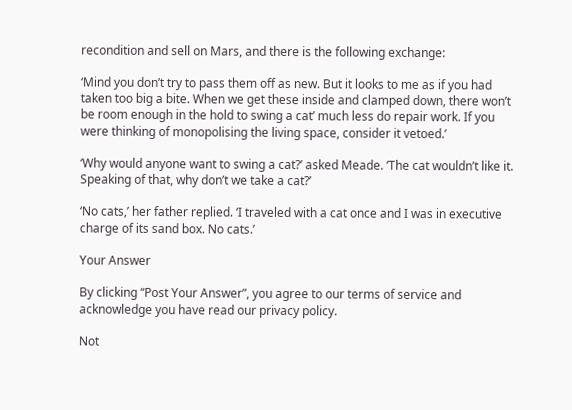recondition and sell on Mars, and there is the following exchange:

‘Mind you don’t try to pass them off as new. But it looks to me as if you had taken too big a bite. When we get these inside and clamped down, there won’t be room enough in the hold to swing a cat’ much less do repair work. If you were thinking of monopolising the living space, consider it vetoed.’

‘Why would anyone want to swing a cat?’ asked Meade. ‘The cat wouldn’t like it. Speaking of that, why don’t we take a cat?’

‘No cats,’ her father replied. ‘I traveled with a cat once and I was in executive charge of its sand box. No cats.’

Your Answer

By clicking “Post Your Answer”, you agree to our terms of service and acknowledge you have read our privacy policy.

Not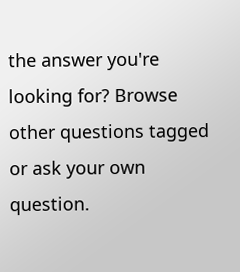the answer you're looking for? Browse other questions tagged or ask your own question.